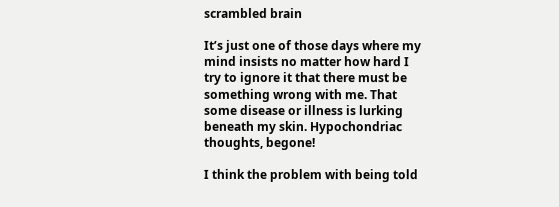scrambled brain

It’s just one of those days where my mind insists no matter how hard I try to ignore it that there must be something wrong with me. That some disease or illness is lurking beneath my skin. Hypochondriac thoughts, begone!

I think the problem with being told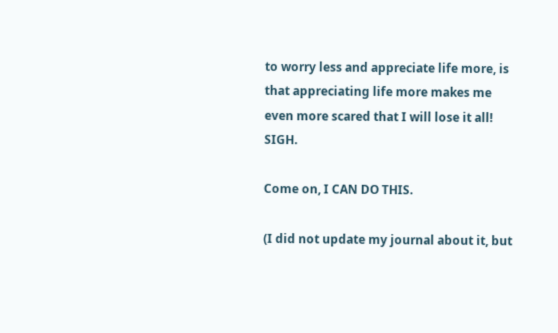to worry less and appreciate life more, is that appreciating life more makes me even more scared that I will lose it all! SIGH.

Come on, I CAN DO THIS.

(I did not update my journal about it, but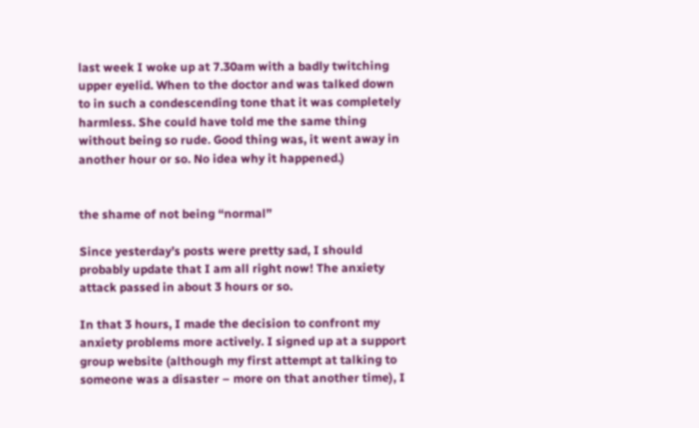last week I woke up at 7.30am with a badly twitching upper eyelid. When to the doctor and was talked down to in such a condescending tone that it was completely harmless. She could have told me the same thing without being so rude. Good thing was, it went away in another hour or so. No idea why it happened.)


the shame of not being “normal”

Since yesterday’s posts were pretty sad, I should probably update that I am all right now! The anxiety attack passed in about 3 hours or so.

In that 3 hours, I made the decision to confront my anxiety problems more actively. I signed up at a support group website (although my first attempt at talking to someone was a disaster – more on that another time), I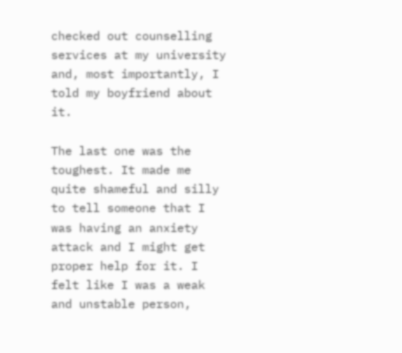checked out counselling services at my university and, most importantly, I told my boyfriend about it.

The last one was the toughest. It made me quite shameful and silly to tell someone that I was having an anxiety attack and I might get proper help for it. I felt like I was a weak and unstable person,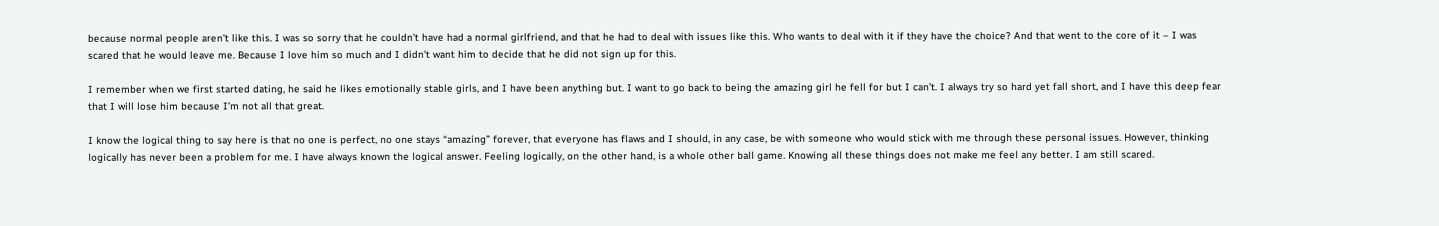because normal people aren’t like this. I was so sorry that he couldn’t have had a normal girlfriend, and that he had to deal with issues like this. Who wants to deal with it if they have the choice? And that went to the core of it – I was scared that he would leave me. Because I love him so much and I didn’t want him to decide that he did not sign up for this.

I remember when we first started dating, he said he likes emotionally stable girls, and I have been anything but. I want to go back to being the amazing girl he fell for but I can’t. I always try so hard yet fall short, and I have this deep fear that I will lose him because I’m not all that great.

I know the logical thing to say here is that no one is perfect, no one stays “amazing” forever, that everyone has flaws and I should, in any case, be with someone who would stick with me through these personal issues. However, thinking logically has never been a problem for me. I have always known the logical answer. Feeling logically, on the other hand, is a whole other ball game. Knowing all these things does not make me feel any better. I am still scared.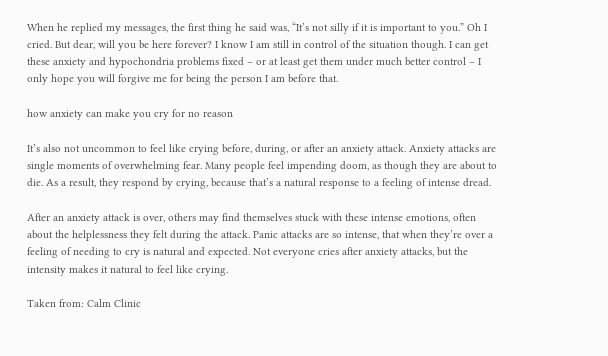When he replied my messages, the first thing he said was, “It’s not silly if it is important to you.” Oh I cried. But dear, will you be here forever? I know I am still in control of the situation though. I can get these anxiety and hypochondria problems fixed – or at least get them under much better control – I only hope you will forgive me for being the person I am before that.

how anxiety can make you cry for no reason

It’s also not uncommon to feel like crying before, during, or after an anxiety attack. Anxiety attacks are single moments of overwhelming fear. Many people feel impending doom, as though they are about to die. As a result, they respond by crying, because that’s a natural response to a feeling of intense dread.

After an anxiety attack is over, others may find themselves stuck with these intense emotions, often about the helplessness they felt during the attack. Panic attacks are so intense, that when they’re over a feeling of needing to cry is natural and expected. Not everyone cries after anxiety attacks, but the intensity makes it natural to feel like crying.

Taken from: Calm Clinic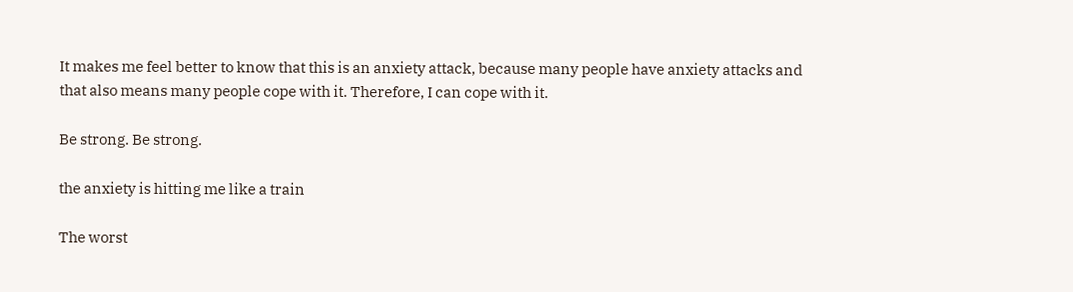It makes me feel better to know that this is an anxiety attack, because many people have anxiety attacks and that also means many people cope with it. Therefore, I can cope with it.

Be strong. Be strong.

the anxiety is hitting me like a train

The worst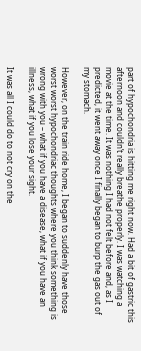part of hypochondria is hitting me right now. Had a bit of gastric this afternoon and couldn’t really breathe properly. I was watching a movie at the time. It was nothing I had not felt before and, as I predicted, it went away once I finally began to burp the gas out of my stomach.

However, on the train ride home, I began to suddenly have those worst worst hypochondriac thoughts where you think something is wrong with you – what if you have a disease, what if you have an illness, what if you lose your sight.

It was all I could do to not cry on the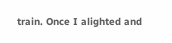train. Once I alighted and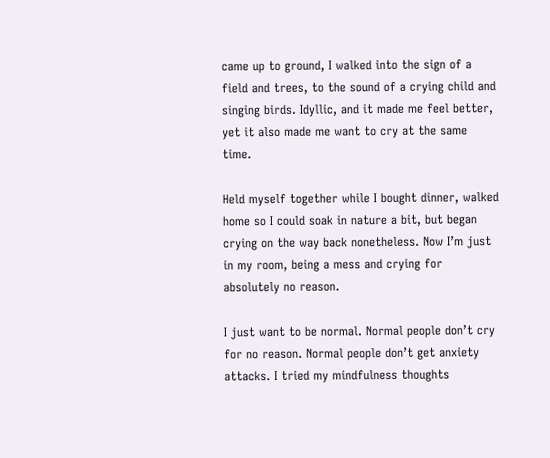came up to ground, I walked into the sign of a field and trees, to the sound of a crying child and singing birds. Idyllic, and it made me feel better, yet it also made me want to cry at the same time.

Held myself together while I bought dinner, walked home so I could soak in nature a bit, but began crying on the way back nonetheless. Now I’m just in my room, being a mess and crying for absolutely no reason.

I just want to be normal. Normal people don’t cry for no reason. Normal people don’t get anxiety attacks. I tried my mindfulness thoughts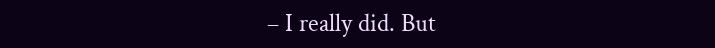– I really did. But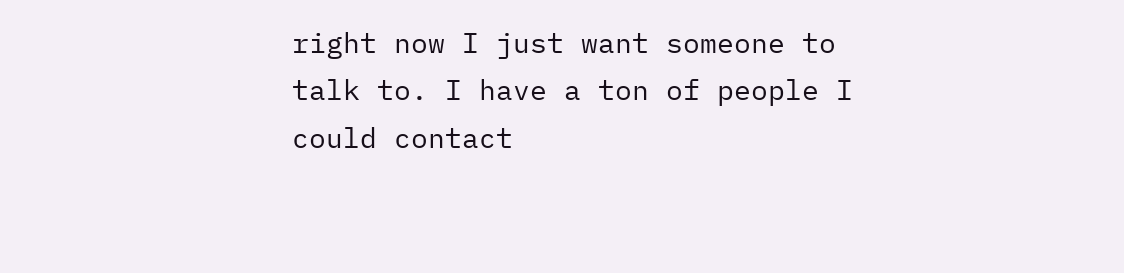right now I just want someone to talk to. I have a ton of people I could contact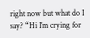right now but what do I say? “Hi I’m crying for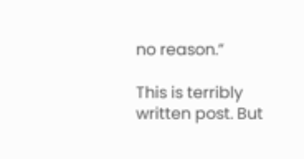no reason.”

This is terribly written post. But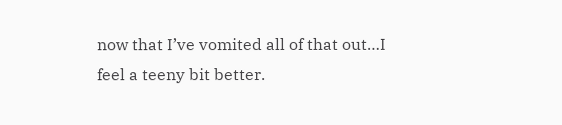now that I’ve vomited all of that out…I feel a teeny bit better.